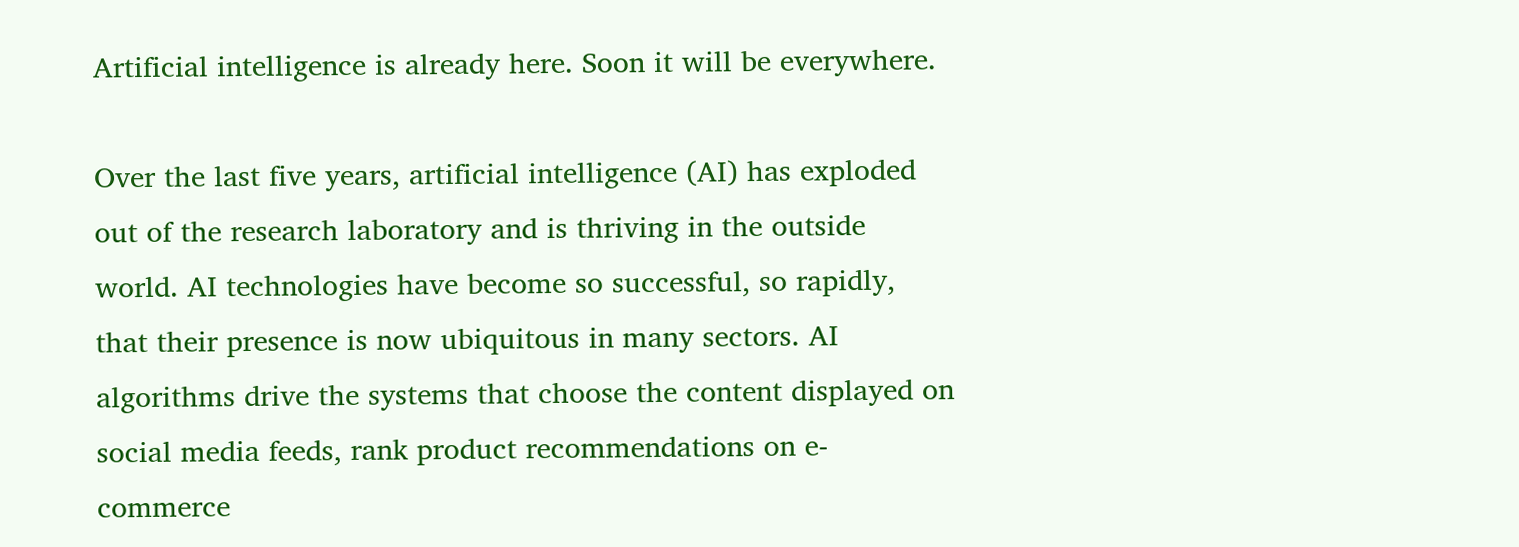Artificial intelligence is already here. Soon it will be everywhere.

Over the last five years, artificial intelligence (AI) has exploded out of the research laboratory and is thriving in the outside world. AI technologies have become so successful, so rapidly, that their presence is now ubiquitous in many sectors. AI algorithms drive the systems that choose the content displayed on social media feeds, rank product recommendations on e-commerce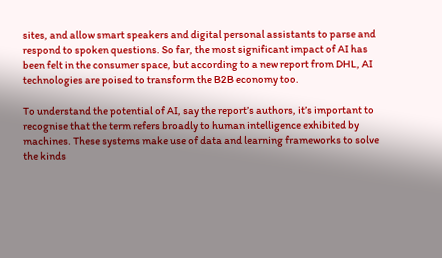sites, and allow smart speakers and digital personal assistants to parse and respond to spoken questions. So far, the most significant impact of AI has been felt in the consumer space, but according to a new report from DHL, AI technologies are poised to transform the B2B economy too.

To understand the potential of AI, say the report’s authors, it’s important to recognise that the term refers broadly to human intelligence exhibited by machines. These systems make use of data and learning frameworks to solve the kinds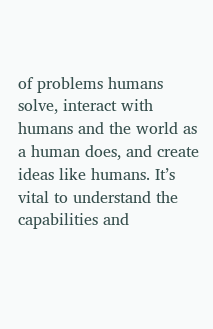of problems humans solve, interact with humans and the world as a human does, and create ideas like humans. It’s vital to understand the capabilities and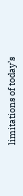limitations of today’s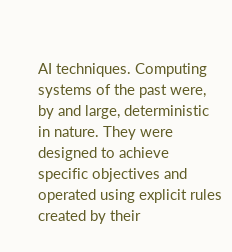AI techniques. Computing systems of the past were, by and large, deterministic in nature. They were designed to achieve specific objectives and operated using explicit rules created by their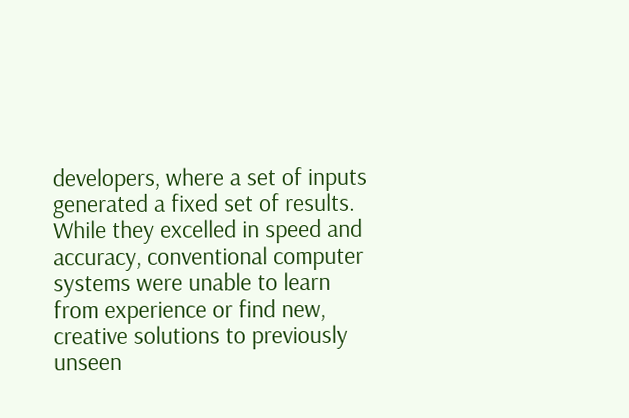developers, where a set of inputs generated a fixed set of results. While they excelled in speed and accuracy, conventional computer systems were unable to learn from experience or find new, creative solutions to previously unseen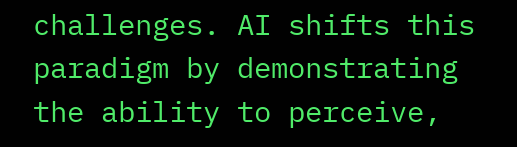challenges. AI shifts this paradigm by demonstrating the ability to perceive,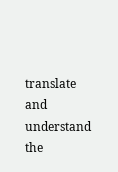translate and understand the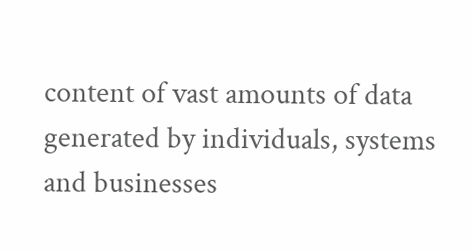content of vast amounts of data generated by individuals, systems and businesses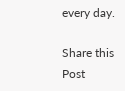every day.

Share this Post